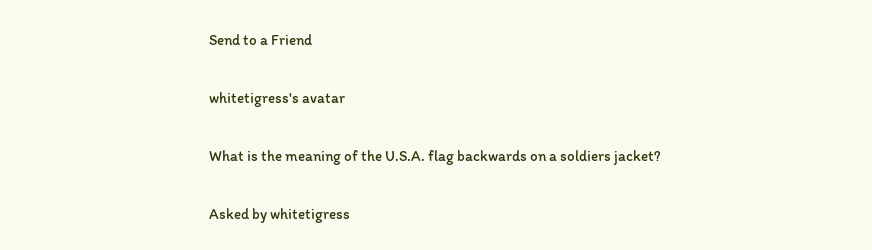Send to a Friend

whitetigress's avatar

What is the meaning of the U.S.A. flag backwards on a soldiers jacket?

Asked by whitetigress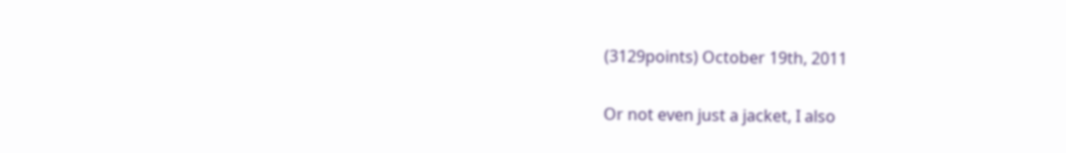(3129points) October 19th, 2011

Or not even just a jacket, I also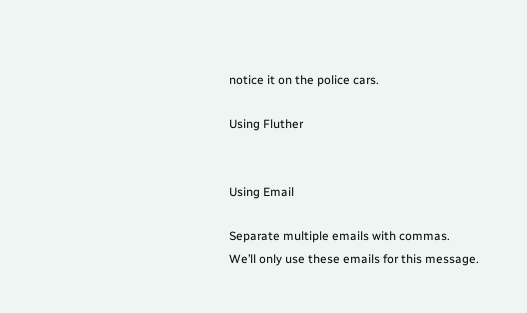notice it on the police cars.

Using Fluther


Using Email

Separate multiple emails with commas.
We’ll only use these emails for this message.